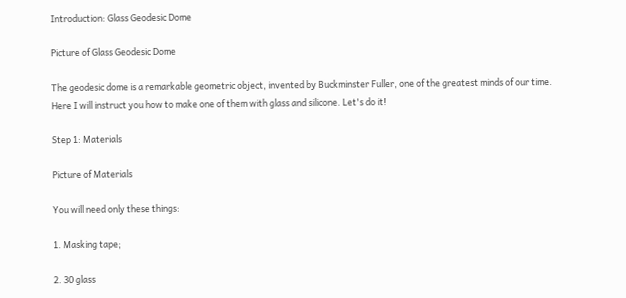Introduction: Glass Geodesic Dome

Picture of Glass Geodesic Dome

The geodesic dome is a remarkable geometric object, invented by Buckminster Fuller, one of the greatest minds of our time. Here I will instruct you how to make one of them with glass and silicone. Let's do it!

Step 1: Materials

Picture of Materials

You will need only these things:

1. Masking tape;

2. 30 glass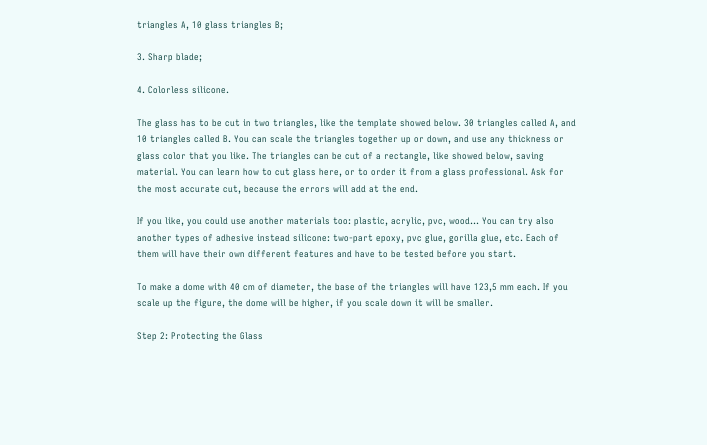triangles A, 10 glass triangles B;

3. Sharp blade;

4. Colorless silicone.

The glass has to be cut in two triangles, like the template showed below. 30 triangles called A, and 10 triangles called B. You can scale the triangles together up or down, and use any thickness or glass color that you like. The triangles can be cut of a rectangle, like showed below, saving material. You can learn how to cut glass here, or to order it from a glass professional. Ask for the most accurate cut, because the errors will add at the end.

If you like, you could use another materials too: plastic, acrylic, pvc, wood... You can try also another types of adhesive instead silicone: two-part epoxy, pvc glue, gorilla glue, etc. Each of them will have their own different features and have to be tested before you start.

To make a dome with 40 cm of diameter, the base of the triangles will have 123,5 mm each. If you scale up the figure, the dome will be higher, if you scale down it will be smaller.

Step 2: Protecting the Glass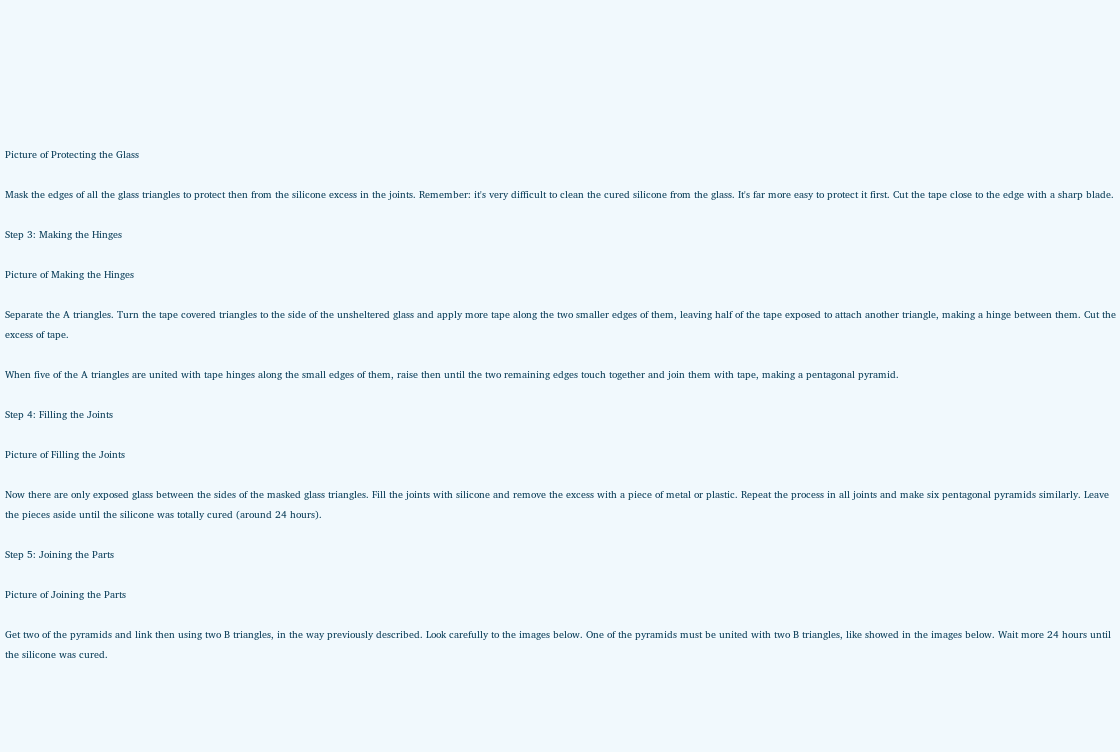Picture of Protecting the Glass

Mask the edges of all the glass triangles to protect then from the silicone excess in the joints. Remember: it's very difficult to clean the cured silicone from the glass. It's far more easy to protect it first. Cut the tape close to the edge with a sharp blade.

Step 3: Making the Hinges

Picture of Making the Hinges

Separate the A triangles. Turn the tape covered triangles to the side of the unsheltered glass and apply more tape along the two smaller edges of them, leaving half of the tape exposed to attach another triangle, making a hinge between them. Cut the excess of tape.

When five of the A triangles are united with tape hinges along the small edges of them, raise then until the two remaining edges touch together and join them with tape, making a pentagonal pyramid.

Step 4: Filling the Joints

Picture of Filling the Joints

Now there are only exposed glass between the sides of the masked glass triangles. Fill the joints with silicone and remove the excess with a piece of metal or plastic. Repeat the process in all joints and make six pentagonal pyramids similarly. Leave the pieces aside until the silicone was totally cured (around 24 hours).

Step 5: Joining the Parts

Picture of Joining the Parts

Get two of the pyramids and link then using two B triangles, in the way previously described. Look carefully to the images below. One of the pyramids must be united with two B triangles, like showed in the images below. Wait more 24 hours until the silicone was cured.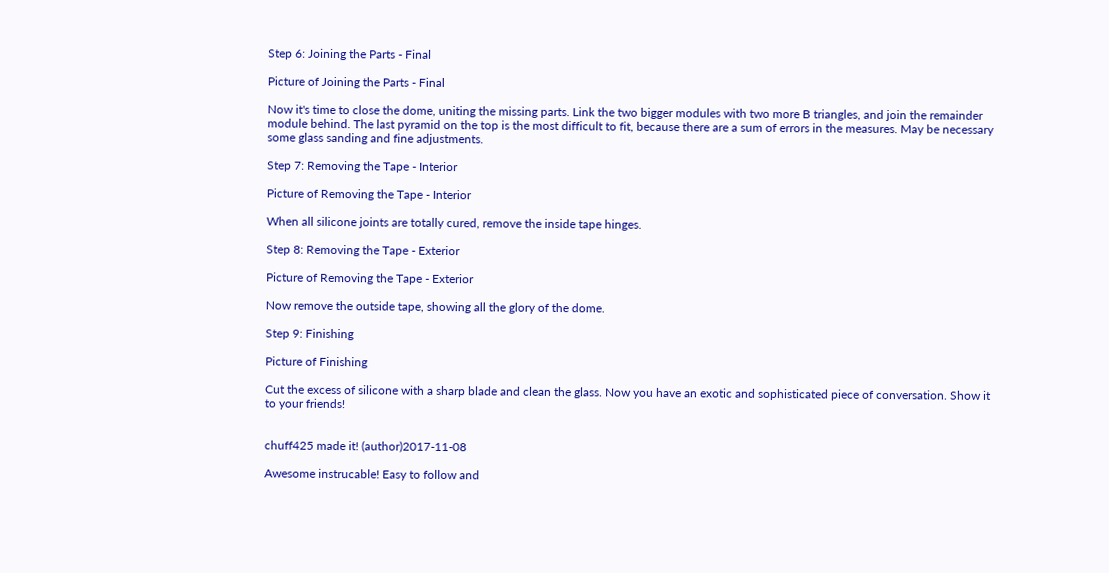Step 6: Joining the Parts - Final

Picture of Joining the Parts - Final

Now it's time to close the dome, uniting the missing parts. Link the two bigger modules with two more B triangles, and join the remainder module behind. The last pyramid on the top is the most difficult to fit, because there are a sum of errors in the measures. May be necessary some glass sanding and fine adjustments.

Step 7: Removing the Tape - Interior

Picture of Removing the Tape - Interior

When all silicone joints are totally cured, remove the inside tape hinges.

Step 8: Removing the Tape - Exterior

Picture of Removing the Tape - Exterior

Now remove the outside tape, showing all the glory of the dome.

Step 9: Finishing

Picture of Finishing

Cut the excess of silicone with a sharp blade and clean the glass. Now you have an exotic and sophisticated piece of conversation. Show it to your friends!


chuff425 made it! (author)2017-11-08

Awesome instrucable! Easy to follow and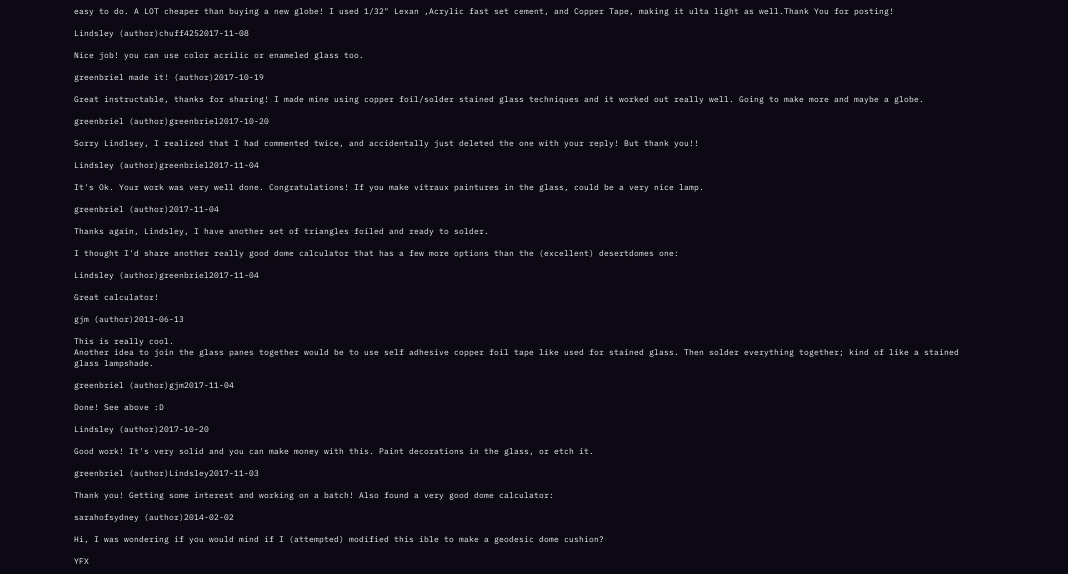easy to do. A LOT cheaper than buying a new globe! I used 1/32" Lexan ,Acrylic fast set cement, and Copper Tape, making it ulta light as well.Thank You for posting!

Lindsley (author)chuff4252017-11-08

Nice job! you can use color acrilic or enameled glass too.

greenbriel made it! (author)2017-10-19

Great instructable, thanks for sharing! I made mine using copper foil/solder stained glass techniques and it worked out really well. Going to make more and maybe a globe.

greenbriel (author)greenbriel2017-10-20

Sorry Lindlsey, I realized that I had commented twice, and accidentally just deleted the one with your reply! But thank you!!

Lindsley (author)greenbriel2017-11-04

It's Ok. Your work was very well done. Congratulations! If you make vitraux paintures in the glass, could be a very nice lamp.

greenbriel (author)2017-11-04

Thanks again, Lindsley, I have another set of triangles foiled and ready to solder.

I thought I'd share another really good dome calculator that has a few more options than the (excellent) desertdomes one:

Lindsley (author)greenbriel2017-11-04

Great calculator!

gjm (author)2013-06-13

This is really cool.
Another idea to join the glass panes together would be to use self adhesive copper foil tape like used for stained glass. Then solder everything together; kind of like a stained glass lampshade.

greenbriel (author)gjm2017-11-04

Done! See above :D

Lindsley (author)2017-10-20

Good work! It's very solid and you can make money with this. Paint decorations in the glass, or etch it.

greenbriel (author)Lindsley2017-11-03

Thank you! Getting some interest and working on a batch! Also found a very good dome calculator:

sarahofsydney (author)2014-02-02

Hi, I was wondering if you would mind if I (attempted) modified this ible to make a geodesic dome cushion?

YFX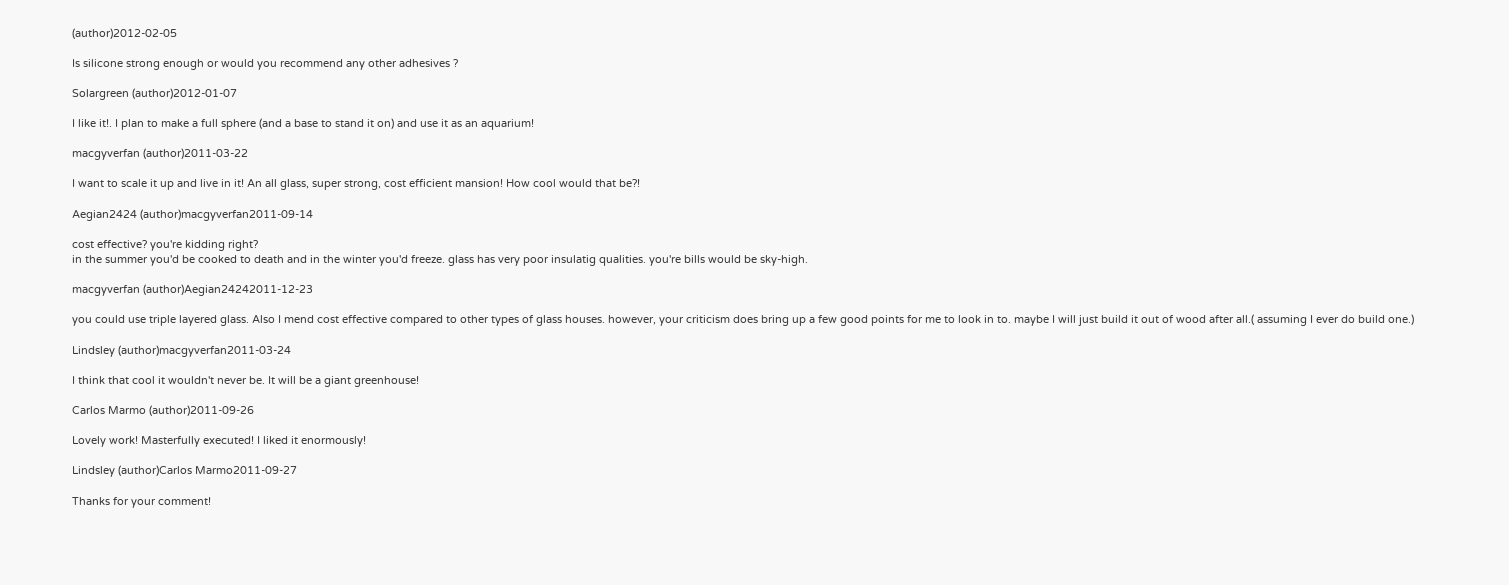(author)2012-02-05

Is silicone strong enough or would you recommend any other adhesives ?

Solargreen (author)2012-01-07

I like it!. I plan to make a full sphere (and a base to stand it on) and use it as an aquarium!

macgyverfan (author)2011-03-22

I want to scale it up and live in it! An all glass, super strong, cost efficient mansion! How cool would that be?!

Aegian2424 (author)macgyverfan2011-09-14

cost effective? you're kidding right?
in the summer you'd be cooked to death and in the winter you'd freeze. glass has very poor insulatig qualities. you're bills would be sky-high.

macgyverfan (author)Aegian24242011-12-23

you could use triple layered glass. Also I mend cost effective compared to other types of glass houses. however, your criticism does bring up a few good points for me to look in to. maybe I will just build it out of wood after all.( assuming I ever do build one.)

Lindsley (author)macgyverfan2011-03-24

I think that cool it wouldn't never be. It will be a giant greenhouse!

Carlos Marmo (author)2011-09-26

Lovely work! Masterfully executed! I liked it enormously!

Lindsley (author)Carlos Marmo2011-09-27

Thanks for your comment!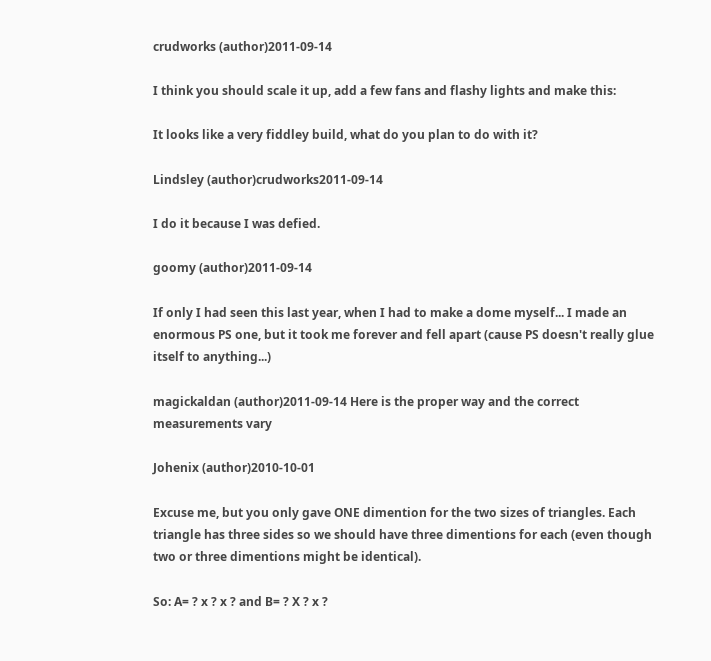crudworks (author)2011-09-14

I think you should scale it up, add a few fans and flashy lights and make this:

It looks like a very fiddley build, what do you plan to do with it?

Lindsley (author)crudworks2011-09-14

I do it because I was defied.

goomy (author)2011-09-14

If only I had seen this last year, when I had to make a dome myself... I made an enormous PS one, but it took me forever and fell apart (cause PS doesn't really glue itself to anything...)

magickaldan (author)2011-09-14 Here is the proper way and the correct measurements vary

Johenix (author)2010-10-01

Excuse me, but you only gave ONE dimention for the two sizes of triangles. Each triangle has three sides so we should have three dimentions for each (even though two or three dimentions might be identical).

So: A= ? x ? x ? and B= ? X ? x ?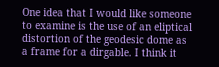One idea that I would like someone to examine is the use of an eliptical distortion of the geodesic dome as a frame for a dirgable. I think it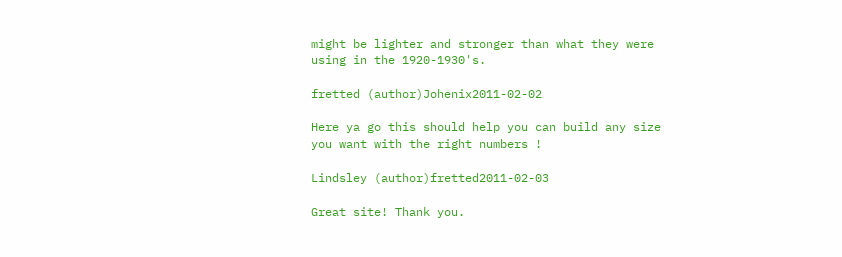might be lighter and stronger than what they were using in the 1920-1930's.

fretted (author)Johenix2011-02-02

Here ya go this should help you can build any size you want with the right numbers !

Lindsley (author)fretted2011-02-03

Great site! Thank you.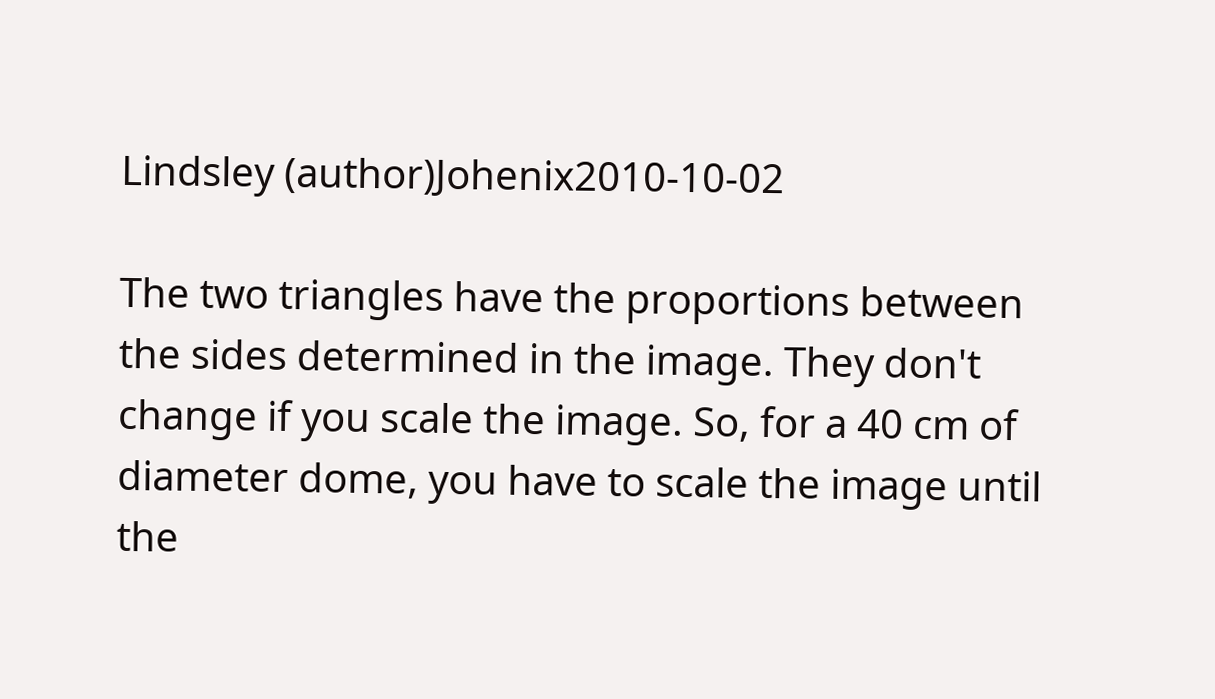Lindsley (author)Johenix2010-10-02

The two triangles have the proportions between the sides determined in the image. They don't change if you scale the image. So, for a 40 cm of diameter dome, you have to scale the image until the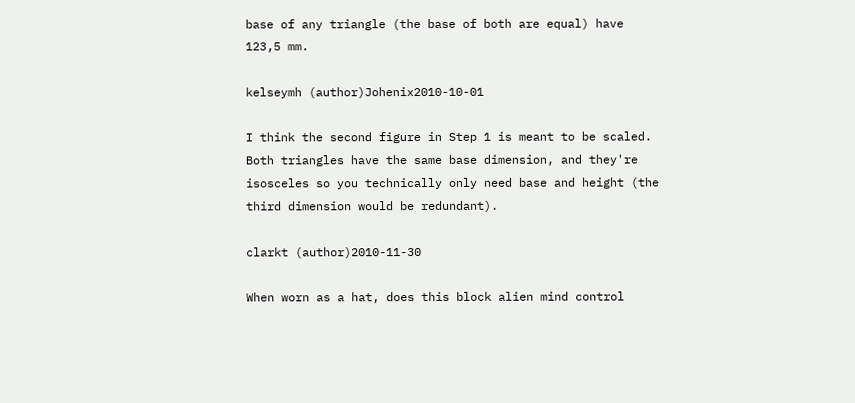base of any triangle (the base of both are equal) have 123,5 mm.

kelseymh (author)Johenix2010-10-01

I think the second figure in Step 1 is meant to be scaled. Both triangles have the same base dimension, and they're isosceles so you technically only need base and height (the third dimension would be redundant).

clarkt (author)2010-11-30

When worn as a hat, does this block alien mind control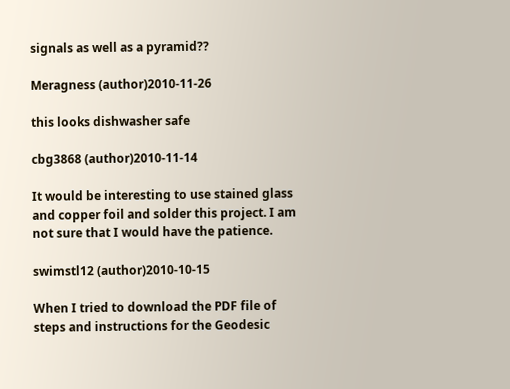signals as well as a pyramid??

Meragness (author)2010-11-26

this looks dishwasher safe

cbg3868 (author)2010-11-14

It would be interesting to use stained glass and copper foil and solder this project. I am not sure that I would have the patience.

swimstl12 (author)2010-10-15

When I tried to download the PDF file of steps and instructions for the Geodesic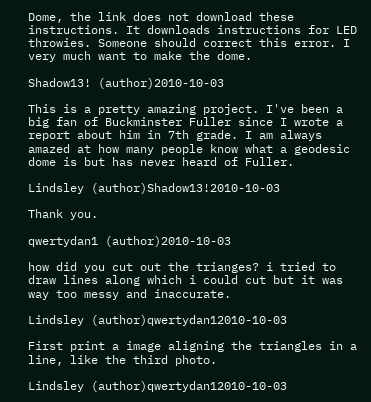Dome, the link does not download these instructions. It downloads instructions for LED throwies. Someone should correct this error. I very much want to make the dome.

Shadow13! (author)2010-10-03

This is a pretty amazing project. I've been a big fan of Buckminster Fuller since I wrote a report about him in 7th grade. I am always amazed at how many people know what a geodesic dome is but has never heard of Fuller.

Lindsley (author)Shadow13!2010-10-03

Thank you.

qwertydan1 (author)2010-10-03

how did you cut out the trianges? i tried to draw lines along which i could cut but it was way too messy and inaccurate.

Lindsley (author)qwertydan12010-10-03

First print a image aligning the triangles in a line, like the third photo.

Lindsley (author)qwertydan12010-10-03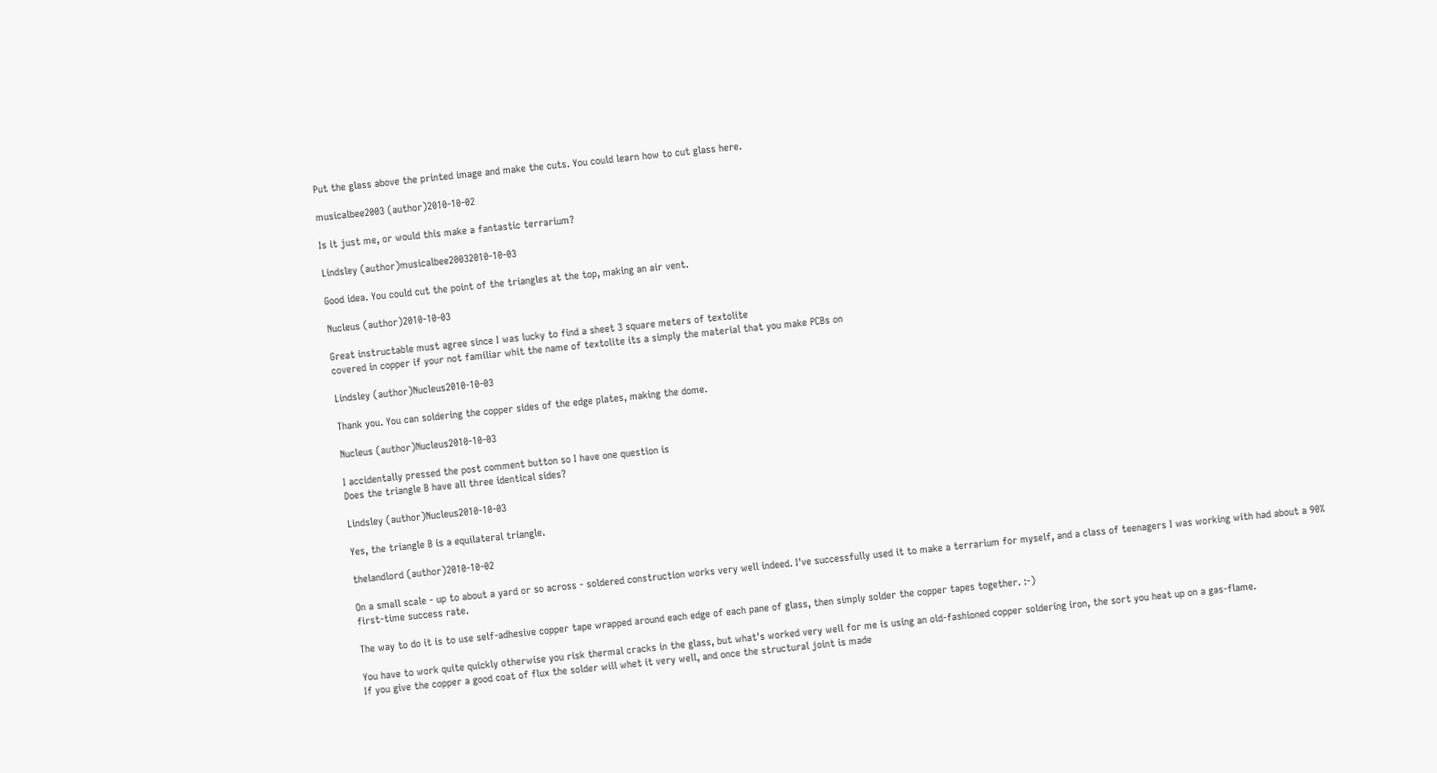Put the glass above the printed image and make the cuts. You could learn how to cut glass here.

musicalbee2003 (author)2010-10-02

Is it just me, or would this make a fantastic terrarium?

Lindsley (author)musicalbee20032010-10-03

Good idea. You could cut the point of the triangles at the top, making an air vent.

Nucleus (author)2010-10-03

Great instructable must agree since I was lucky to find a sheet 3 square meters of textolite
covered in copper if your not familiar whit the name of textolite its a simply the material that you make PCBs on

Lindsley (author)Nucleus2010-10-03

Thank you. You can soldering the copper sides of the edge plates, making the dome.

Nucleus (author)Nucleus2010-10-03

I accidentally pressed the post comment button so I have one question is
Does the triangle B have all three identical sides?

Lindsley (author)Nucleus2010-10-03

Yes, the triangle B is a equilateral triangle.

thelandlord (author)2010-10-02

On a small scale - up to about a yard or so across - soldered construction works very well indeed. I've successfully used it to make a terrarium for myself, and a class of teenagers I was working with had about a 90% first-time success rate.

The way to do it is to use self-adhesive copper tape wrapped around each edge of each pane of glass, then simply solder the copper tapes together. :-)

You have to work quite quickly otherwise you risk thermal cracks in the glass, but what's worked very well for me is using an old-fashioned copper soldering iron, the sort you heat up on a gas-flame.
If you give the copper a good coat of flux the solder will whet it very well, and once the structural joint is made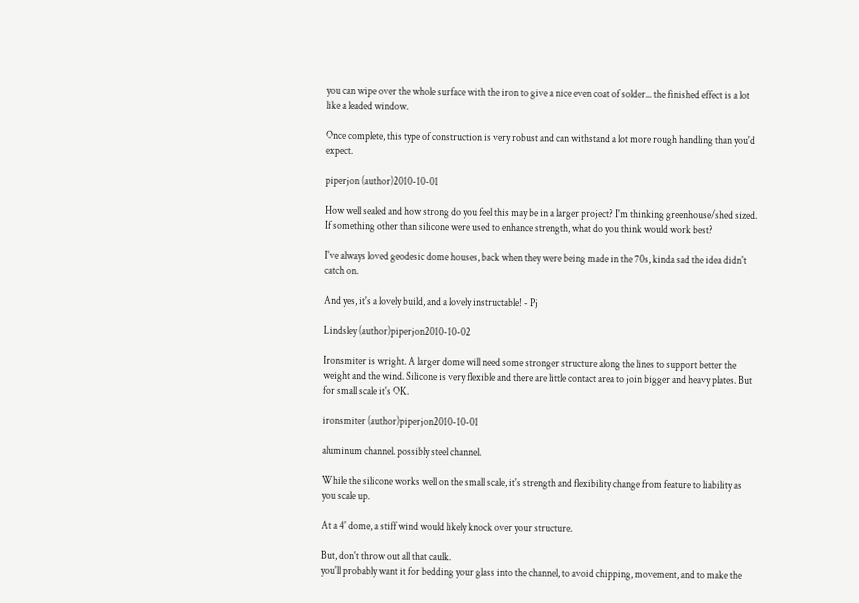you can wipe over the whole surface with the iron to give a nice even coat of solder... the finished effect is a lot like a leaded window.

Once complete, this type of construction is very robust and can withstand a lot more rough handling than you'd expect.

piperjon (author)2010-10-01

How well sealed and how strong do you feel this may be in a larger project? I'm thinking greenhouse/shed sized. If something other than silicone were used to enhance strength, what do you think would work best?

I've always loved geodesic dome houses, back when they were being made in the 70s, kinda sad the idea didn't catch on.

And yes, it's a lovely build, and a lovely instructable! - Pj

Lindsley (author)piperjon2010-10-02

Ironsmiter is wright. A larger dome will need some stronger structure along the lines to support better the weight and the wind. Silicone is very flexible and there are little contact area to join bigger and heavy plates. But for small scale it's OK.

ironsmiter (author)piperjon2010-10-01

aluminum channel. possibly steel channel.

While the silicone works well on the small scale, it's strength and flexibility change from feature to liability as you scale up.

At a 4' dome, a stiff wind would likely knock over your structure.

But, don't throw out all that caulk.
you'll probably want it for bedding your glass into the channel, to avoid chipping, movement, and to make the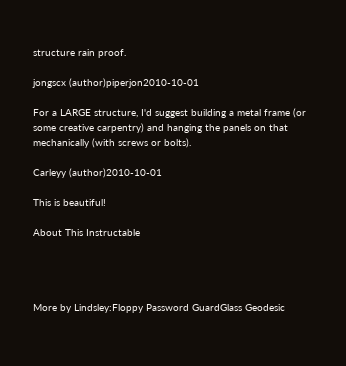structure rain proof.

jongscx (author)piperjon2010-10-01

For a LARGE structure, I'd suggest building a metal frame (or some creative carpentry) and hanging the panels on that mechanically (with screws or bolts).

Carleyy (author)2010-10-01

This is beautiful!

About This Instructable




More by Lindsley:Floppy Password GuardGlass Geodesic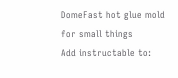DomeFast hot glue mold for small things
Add instructable to: